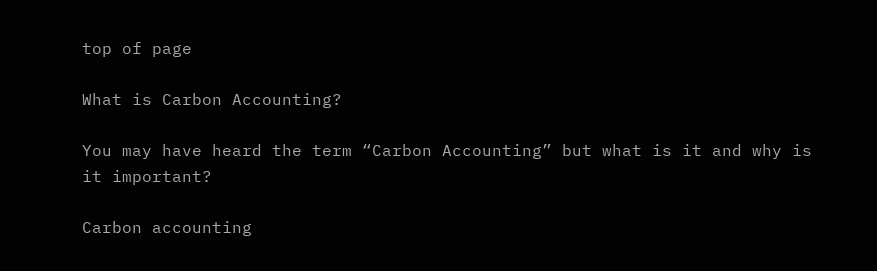top of page

What is Carbon Accounting?

You may have heard the term “Carbon Accounting” but what is it and why is it important?

Carbon accounting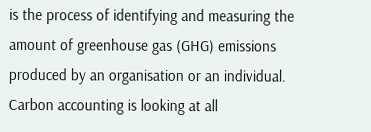is the process of identifying and measuring the amount of greenhouse gas (GHG) emissions produced by an organisation or an individual. Carbon accounting is looking at all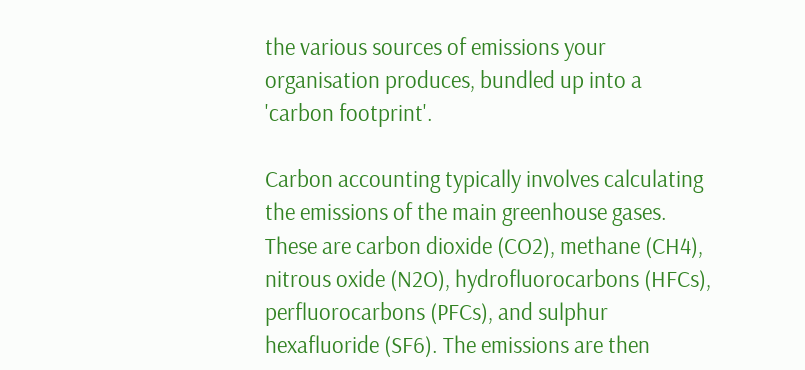the various sources of emissions your organisation produces, bundled up into a 'carbon footprint'.

Carbon accounting typically involves calculating the emissions of the main greenhouse gases. These are carbon dioxide (CO2), methane (CH4), nitrous oxide (N2O), hydrofluorocarbons (HFCs), perfluorocarbons (PFCs), and sulphur hexafluoride (SF6). The emissions are then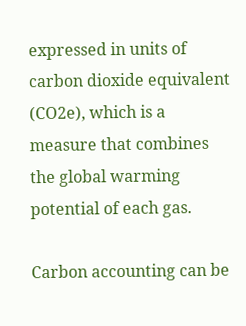expressed in units of carbon dioxide equivalent (CO2e), which is a measure that combines the global warming potential of each gas.

Carbon accounting can be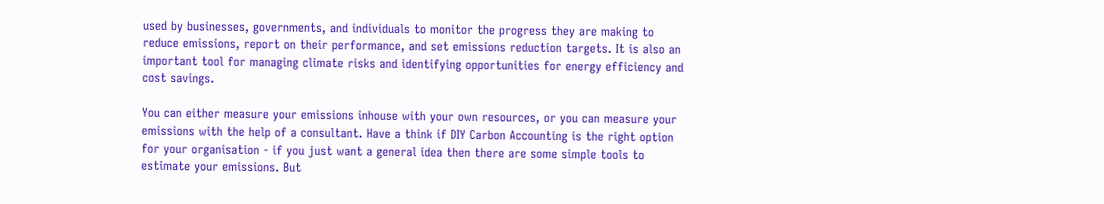used by businesses, governments, and individuals to monitor the progress they are making to reduce emissions, report on their performance, and set emissions reduction targets. It is also an important tool for managing climate risks and identifying opportunities for energy efficiency and cost savings.

You can either measure your emissions inhouse with your own resources, or you can measure your emissions with the help of a consultant. Have a think if DIY Carbon Accounting is the right option for your organisation - if you just want a general idea then there are some simple tools to estimate your emissions. But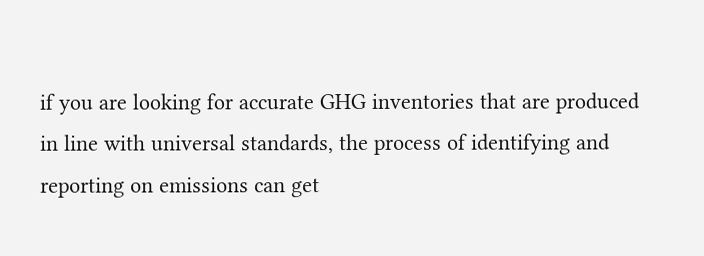if you are looking for accurate GHG inventories that are produced in line with universal standards, the process of identifying and reporting on emissions can get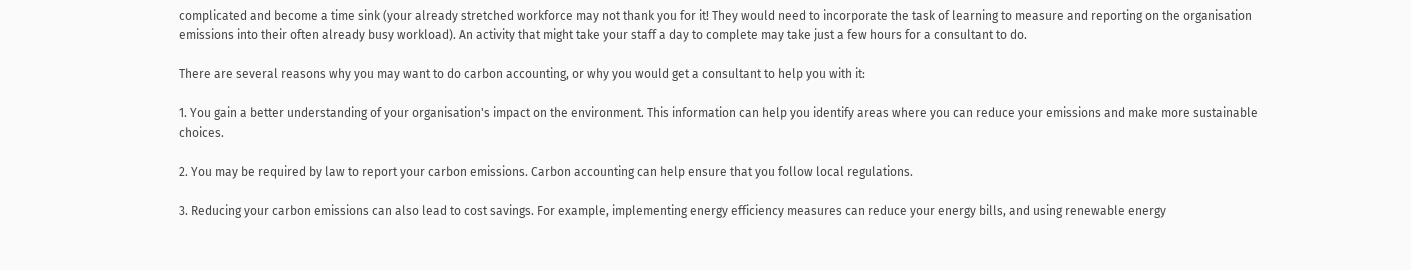complicated and become a time sink (your already stretched workforce may not thank you for it! They would need to incorporate the task of learning to measure and reporting on the organisation emissions into their often already busy workload). An activity that might take your staff a day to complete may take just a few hours for a consultant to do.

There are several reasons why you may want to do carbon accounting, or why you would get a consultant to help you with it:

1. You gain a better understanding of your organisation's impact on the environment. This information can help you identify areas where you can reduce your emissions and make more sustainable choices.

2. You may be required by law to report your carbon emissions. Carbon accounting can help ensure that you follow local regulations.

3. Reducing your carbon emissions can also lead to cost savings. For example, implementing energy efficiency measures can reduce your energy bills, and using renewable energy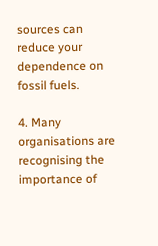sources can reduce your dependence on fossil fuels.

4. Many organisations are recognising the importance of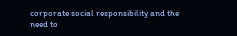corporate social responsibility and the need to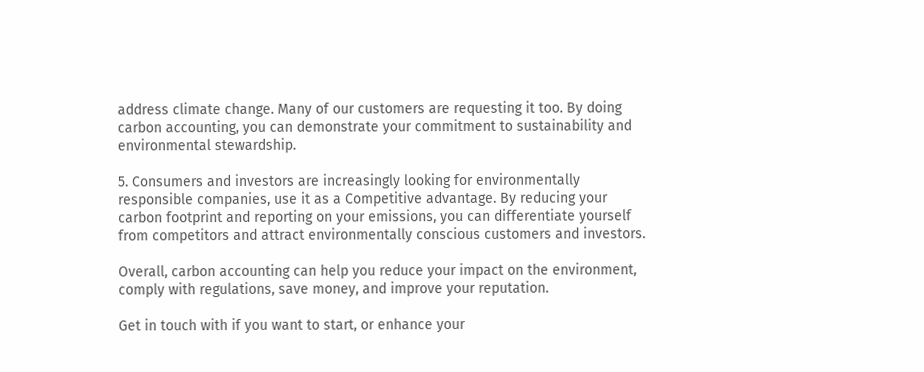address climate change. Many of our customers are requesting it too. By doing carbon accounting, you can demonstrate your commitment to sustainability and environmental stewardship.

5. Consumers and investors are increasingly looking for environmentally responsible companies, use it as a Competitive advantage. By reducing your carbon footprint and reporting on your emissions, you can differentiate yourself from competitors and attract environmentally conscious customers and investors.

Overall, carbon accounting can help you reduce your impact on the environment, comply with regulations, save money, and improve your reputation.

Get in touch with if you want to start, or enhance your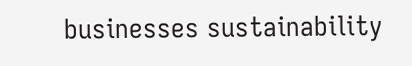businesses sustainability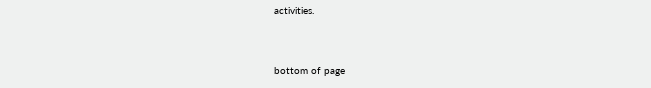activities.


bottom of page